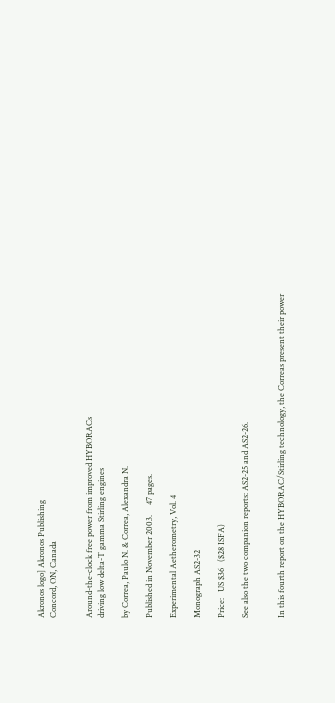Akronos logo] Akronos Publishing
Concord, ON, Canada


Around-the-clock free power from improved HYBORACs
driving low delta-T gamma Stirling engines

by Correa, Paulo N. & Correa, Alexandra N.

Published in November 2003.     47 pages.

Experimental Aetherometry, Vol. 4

Monograph AS2-32

Price:   US $36   ($28 ISFA)

See also the two companion reports: AS2-25 and AS2-26.


In this fourth report on the HYBORAC/Stirling technology, the Correas present their power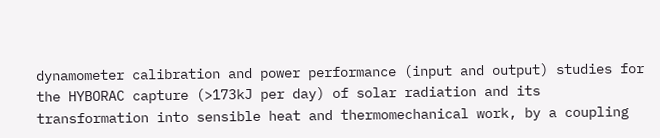dynamometer calibration and power performance (input and output) studies for the HYBORAC capture (>173kJ per day) of solar radiation and its transformation into sensible heat and thermomechanical work, by a coupling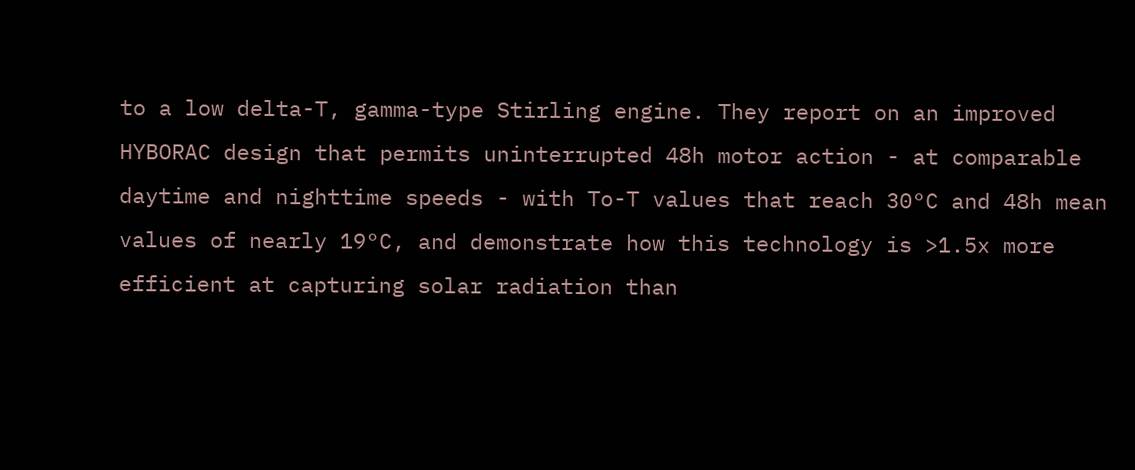to a low delta-T, gamma-type Stirling engine. They report on an improved HYBORAC design that permits uninterrupted 48h motor action - at comparable daytime and nighttime speeds - with To-T values that reach 30°C and 48h mean values of nearly 19°C, and demonstrate how this technology is >1.5x more efficient at capturing solar radiation than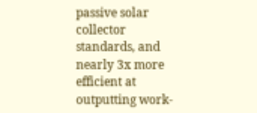passive solar collector standards, and nearly 3x more efficient at outputting work-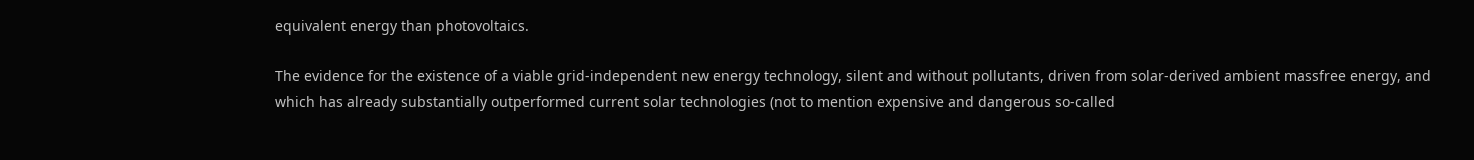equivalent energy than photovoltaics.

The evidence for the existence of a viable grid-independent new energy technology, silent and without pollutants, driven from solar-derived ambient massfree energy, and which has already substantially outperformed current solar technologies (not to mention expensive and dangerous so-called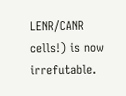LENR/CANR cells!) is now irrefutable.